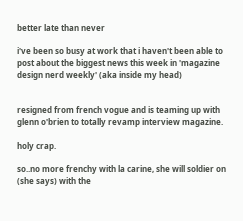better late than never

i've been so busy at work that i haven't been able to post about the biggest news this week in 'magazine design nerd weekly' (aka inside my head)


resigned from french vogue and is teaming up with glenn o'brien to totally revamp interview magazine.

holy crap.

so..no more frenchy with la carine, she will soldier on (she says) with the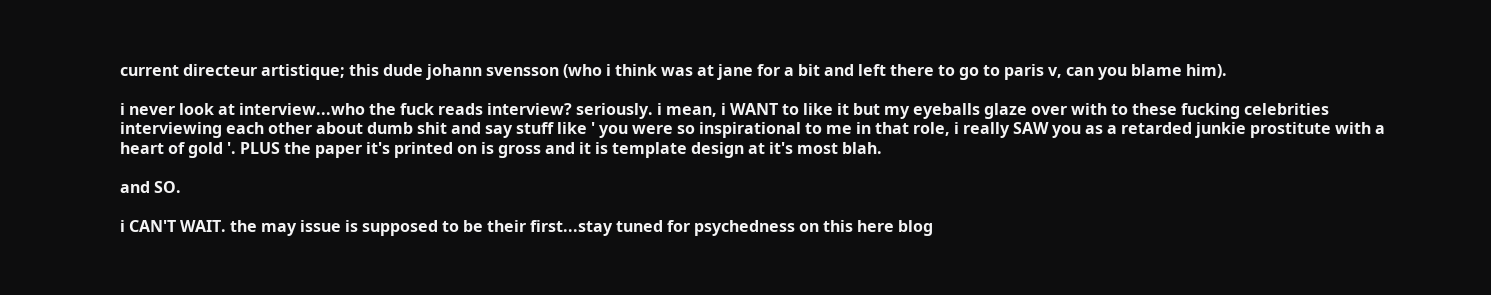current directeur artistique; this dude johann svensson (who i think was at jane for a bit and left there to go to paris v, can you blame him).

i never look at interview...who the fuck reads interview? seriously. i mean, i WANT to like it but my eyeballs glaze over with to these fucking celebrities interviewing each other about dumb shit and say stuff like ' you were so inspirational to me in that role, i really SAW you as a retarded junkie prostitute with a heart of gold '. PLUS the paper it's printed on is gross and it is template design at it's most blah.

and SO.

i CAN'T WAIT. the may issue is supposed to be their first...stay tuned for psychedness on this here blog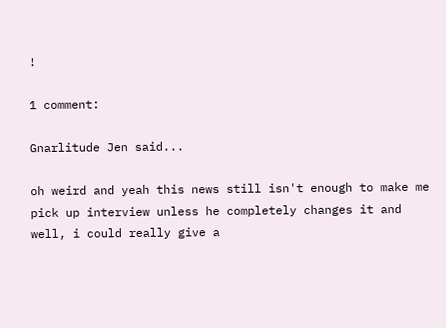!

1 comment:

Gnarlitude Jen said...

oh weird and yeah this news still isn't enough to make me pick up interview unless he completely changes it and well, i could really give a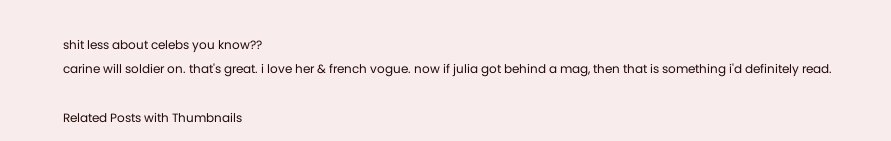shit less about celebs you know??
carine will soldier on. that's great. i love her & french vogue. now if julia got behind a mag, then that is something i'd definitely read.

Related Posts with Thumbnails